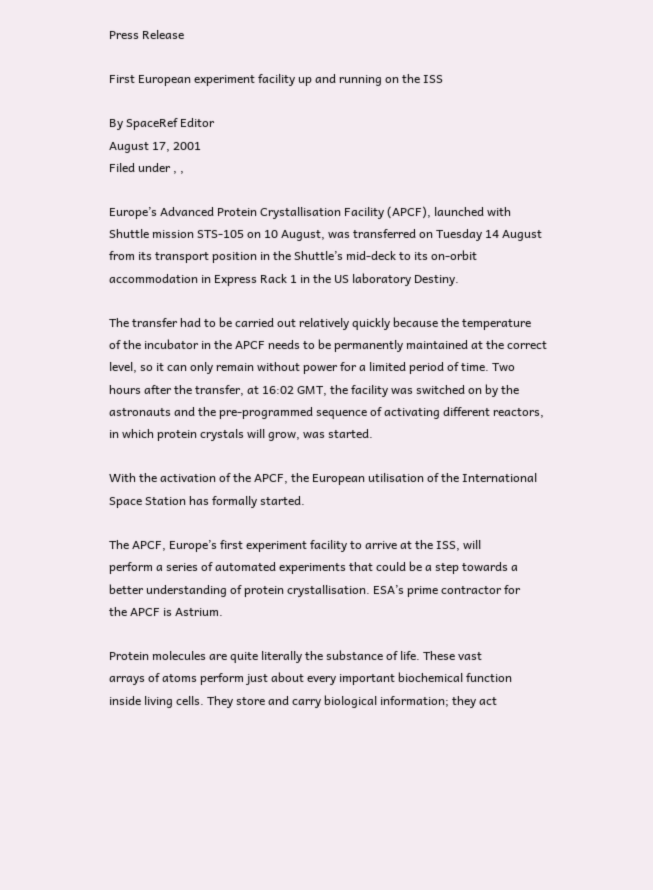Press Release

First European experiment facility up and running on the ISS

By SpaceRef Editor
August 17, 2001
Filed under , ,

Europe’s Advanced Protein Crystallisation Facility (APCF), launched with
Shuttle mission STS-105 on 10 August, was transferred on Tuesday 14 August
from its transport position in the Shuttle’s mid-deck to its on-orbit
accommodation in Express Rack 1 in the US laboratory Destiny.

The transfer had to be carried out relatively quickly because the temperature
of the incubator in the APCF needs to be permanently maintained at the correct
level, so it can only remain without power for a limited period of time. Two
hours after the transfer, at 16:02 GMT, the facility was switched on by the
astronauts and the pre-programmed sequence of activating different reactors,
in which protein crystals will grow, was started.

With the activation of the APCF, the European utilisation of the International
Space Station has formally started.

The APCF, Europe’s first experiment facility to arrive at the ISS, will
perform a series of automated experiments that could be a step towards a
better understanding of protein crystallisation. ESA’s prime contractor for
the APCF is Astrium.

Protein molecules are quite literally the substance of life. These vast
arrays of atoms perform just about every important biochemical function
inside living cells. They store and carry biological information; they act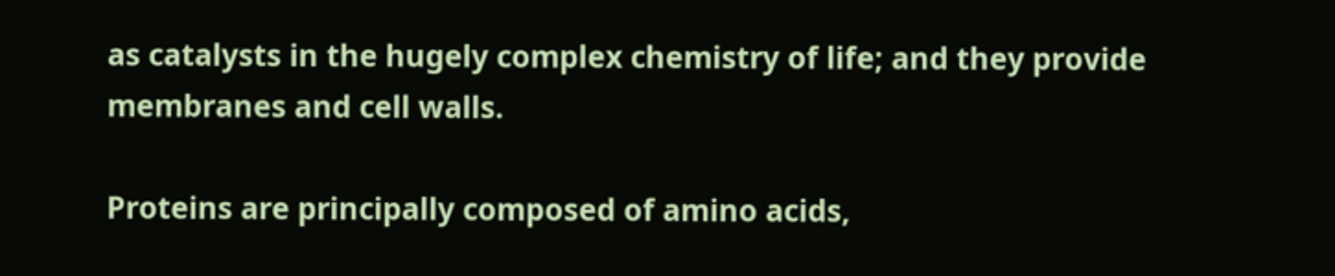as catalysts in the hugely complex chemistry of life; and they provide
membranes and cell walls.

Proteins are principally composed of amino acids,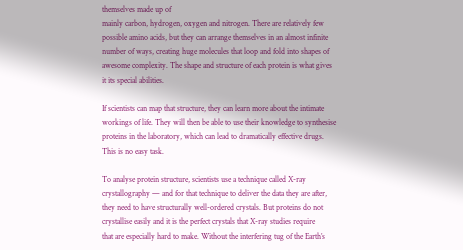themselves made up of
mainly carbon, hydrogen, oxygen and nitrogen. There are relatively few
possible amino acids, but they can arrange themselves in an almost infinite
number of ways, creating huge molecules that loop and fold into shapes of
awesome complexity. The shape and structure of each protein is what gives
it its special abilities.

If scientists can map that structure, they can learn more about the intimate
workings of life. They will then be able to use their knowledge to synthesise
proteins in the laboratory, which can lead to dramatically effective drugs.
This is no easy task.

To analyse protein structure, scientists use a technique called X-ray
crystallography — and for that technique to deliver the data they are after,
they need to have structurally well-ordered crystals. But proteins do not
crystallise easily and it is the perfect crystals that X-ray studies require
that are especially hard to make. Without the interfering tug of the Earth’s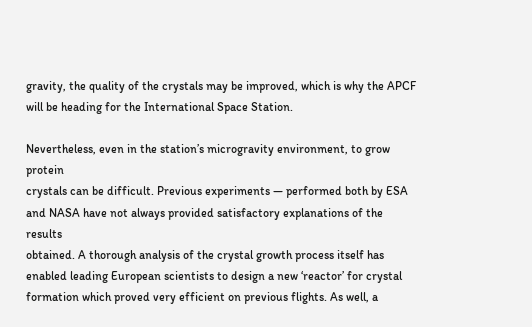gravity, the quality of the crystals may be improved, which is why the APCF
will be heading for the International Space Station.

Nevertheless, even in the station’s microgravity environment, to grow protein
crystals can be difficult. Previous experiments — performed both by ESA
and NASA have not always provided satisfactory explanations of the results
obtained. A thorough analysis of the crystal growth process itself has
enabled leading European scientists to design a new ‘reactor’ for crystal
formation which proved very efficient on previous flights. As well, a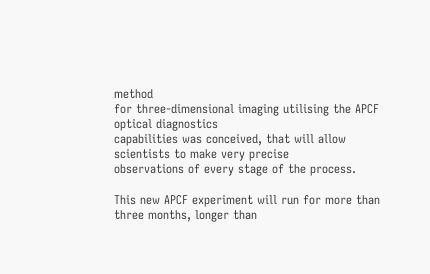method
for three-dimensional imaging utilising the APCF optical diagnostics
capabilities was conceived, that will allow scientists to make very precise
observations of every stage of the process.

This new APCF experiment will run for more than three months, longer than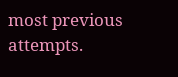most previous attempts.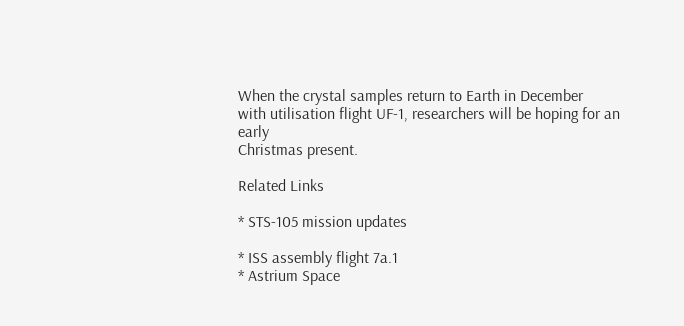When the crystal samples return to Earth in December
with utilisation flight UF-1, researchers will be hoping for an early
Christmas present.

Related Links

* STS-105 mission updates

* ISS assembly flight 7a.1
* Astrium Space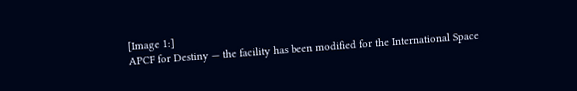[Image 1:]
APCF for Destiny — the facility has been modified for the International Space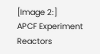[Image 2:]
APCF Experiment Reactors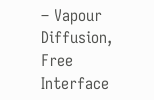– Vapour Diffusion, Free Interface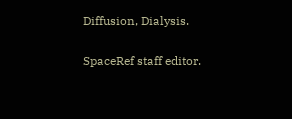Diffusion, Dialysis.

SpaceRef staff editor.